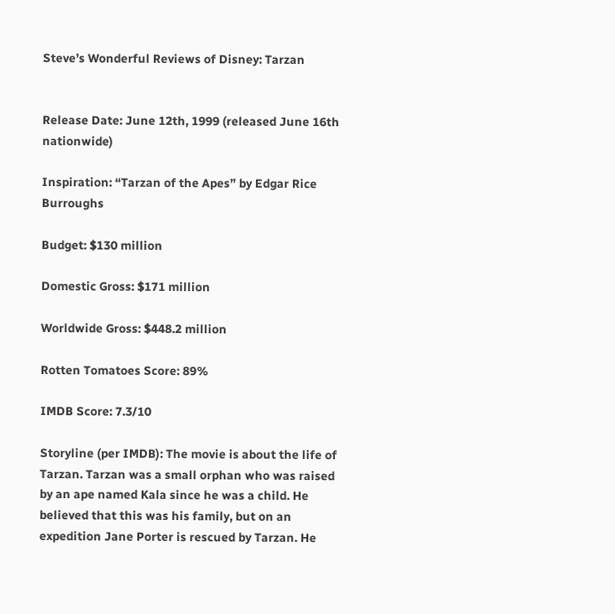Steve’s Wonderful Reviews of Disney: Tarzan


Release Date: June 12th, 1999 (released June 16th nationwide)

Inspiration: “Tarzan of the Apes” by Edgar Rice Burroughs

Budget: $130 million

Domestic Gross: $171 million

Worldwide Gross: $448.2 million

Rotten Tomatoes Score: 89%

IMDB Score: 7.3/10

Storyline (per IMDB): The movie is about the life of Tarzan. Tarzan was a small orphan who was raised by an ape named Kala since he was a child. He believed that this was his family, but on an expedition Jane Porter is rescued by Tarzan. He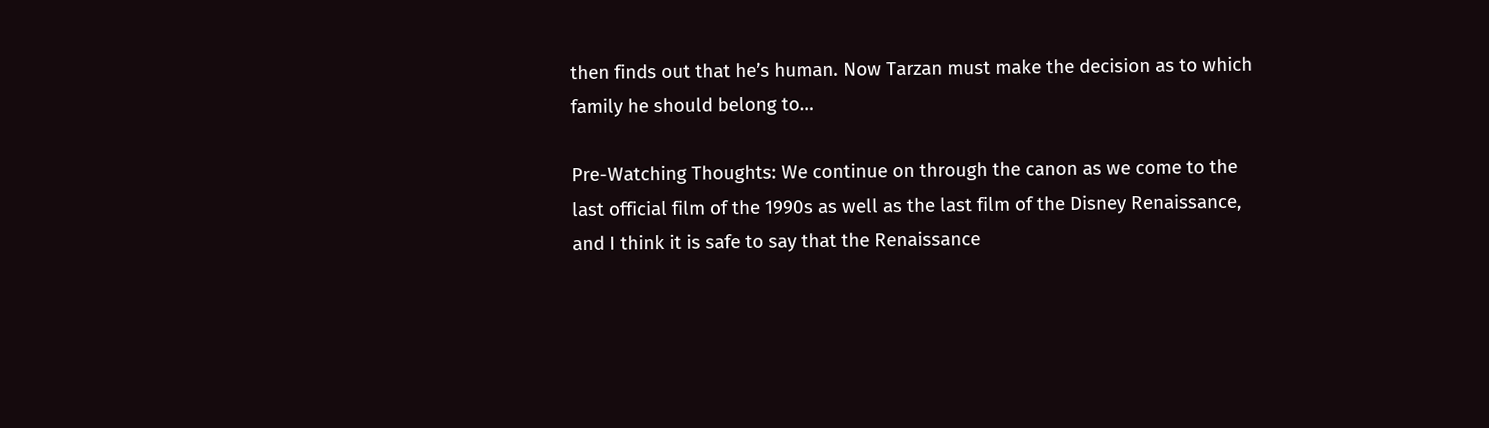then finds out that he’s human. Now Tarzan must make the decision as to which family he should belong to…

Pre-Watching Thoughts: We continue on through the canon as we come to the last official film of the 1990s as well as the last film of the Disney Renaissance, and I think it is safe to say that the Renaissance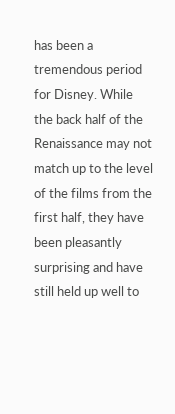has been a tremendous period for Disney. While the back half of the Renaissance may not match up to the level of the films from the first half, they have been pleasantly surprising and have still held up well to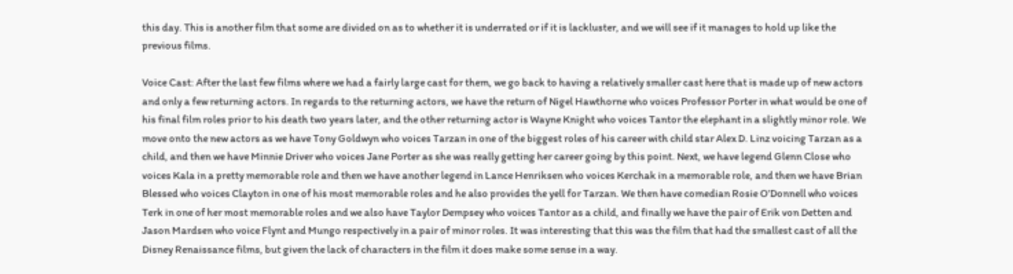this day. This is another film that some are divided on as to whether it is underrated or if it is lackluster, and we will see if it manages to hold up like the previous films.

Voice Cast: After the last few films where we had a fairly large cast for them, we go back to having a relatively smaller cast here that is made up of new actors and only a few returning actors. In regards to the returning actors, we have the return of Nigel Hawthorne who voices Professor Porter in what would be one of his final film roles prior to his death two years later, and the other returning actor is Wayne Knight who voices Tantor the elephant in a slightly minor role. We move onto the new actors as we have Tony Goldwyn who voices Tarzan in one of the biggest roles of his career with child star Alex D. Linz voicing Tarzan as a child, and then we have Minnie Driver who voices Jane Porter as she was really getting her career going by this point. Next, we have legend Glenn Close who voices Kala in a pretty memorable role and then we have another legend in Lance Henriksen who voices Kerchak in a memorable role, and then we have Brian Blessed who voices Clayton in one of his most memorable roles and he also provides the yell for Tarzan. We then have comedian Rosie O’Donnell who voices Terk in one of her most memorable roles and we also have Taylor Dempsey who voices Tantor as a child, and finally we have the pair of Erik von Detten and Jason Mardsen who voice Flynt and Mungo respectively in a pair of minor roles. It was interesting that this was the film that had the smallest cast of all the Disney Renaissance films, but given the lack of characters in the film it does make some sense in a way.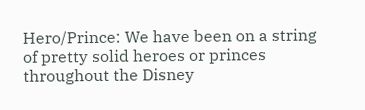Hero/Prince: We have been on a string of pretty solid heroes or princes throughout the Disney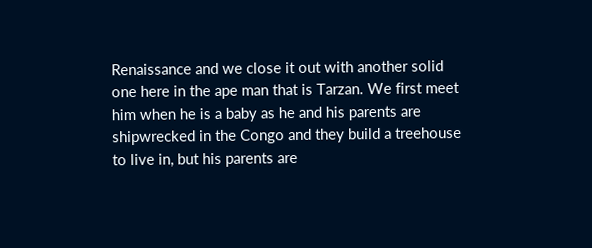Renaissance and we close it out with another solid one here in the ape man that is Tarzan. We first meet him when he is a baby as he and his parents are shipwrecked in the Congo and they build a treehouse to live in, but his parents are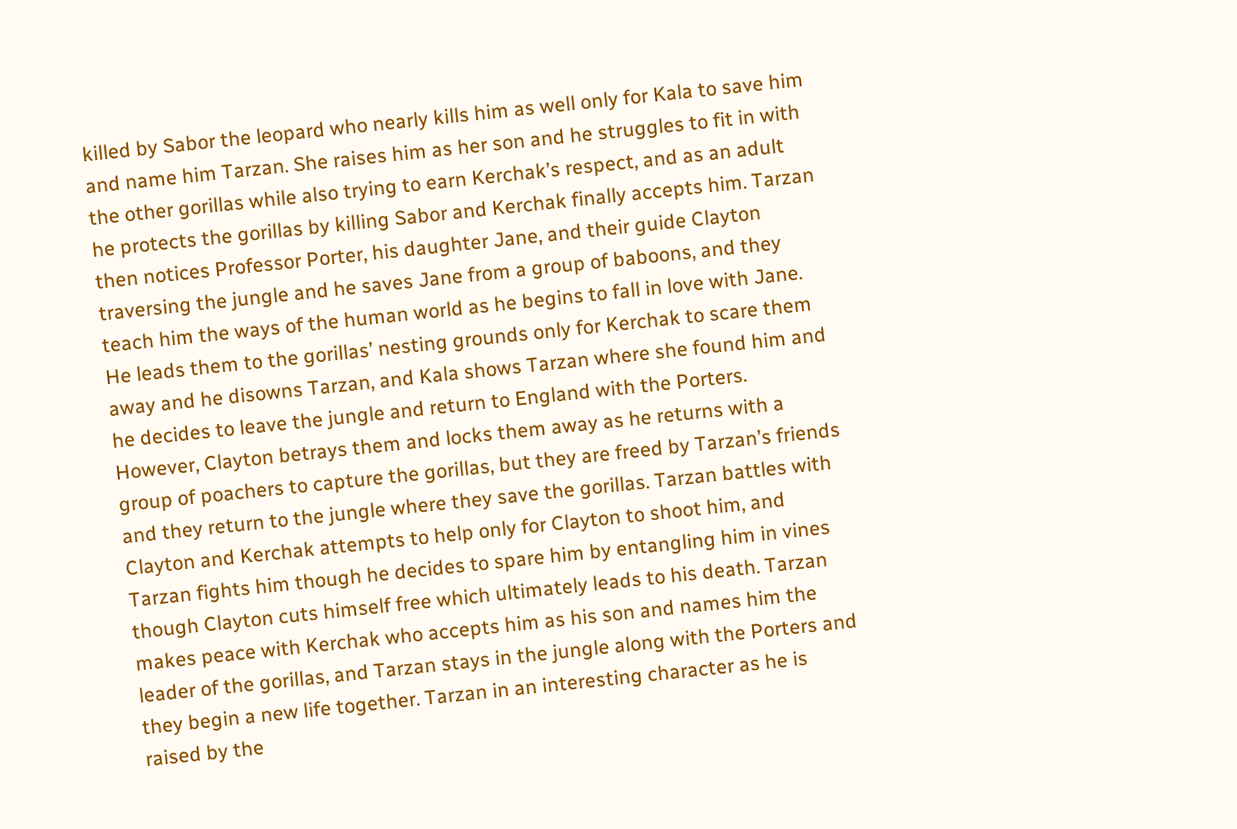killed by Sabor the leopard who nearly kills him as well only for Kala to save him and name him Tarzan. She raises him as her son and he struggles to fit in with the other gorillas while also trying to earn Kerchak’s respect, and as an adult he protects the gorillas by killing Sabor and Kerchak finally accepts him. Tarzan then notices Professor Porter, his daughter Jane, and their guide Clayton traversing the jungle and he saves Jane from a group of baboons, and they teach him the ways of the human world as he begins to fall in love with Jane. He leads them to the gorillas’ nesting grounds only for Kerchak to scare them away and he disowns Tarzan, and Kala shows Tarzan where she found him and he decides to leave the jungle and return to England with the Porters. However, Clayton betrays them and locks them away as he returns with a group of poachers to capture the gorillas, but they are freed by Tarzan’s friends and they return to the jungle where they save the gorillas. Tarzan battles with Clayton and Kerchak attempts to help only for Clayton to shoot him, and Tarzan fights him though he decides to spare him by entangling him in vines though Clayton cuts himself free which ultimately leads to his death. Tarzan makes peace with Kerchak who accepts him as his son and names him the leader of the gorillas, and Tarzan stays in the jungle along with the Porters and they begin a new life together. Tarzan in an interesting character as he is raised by the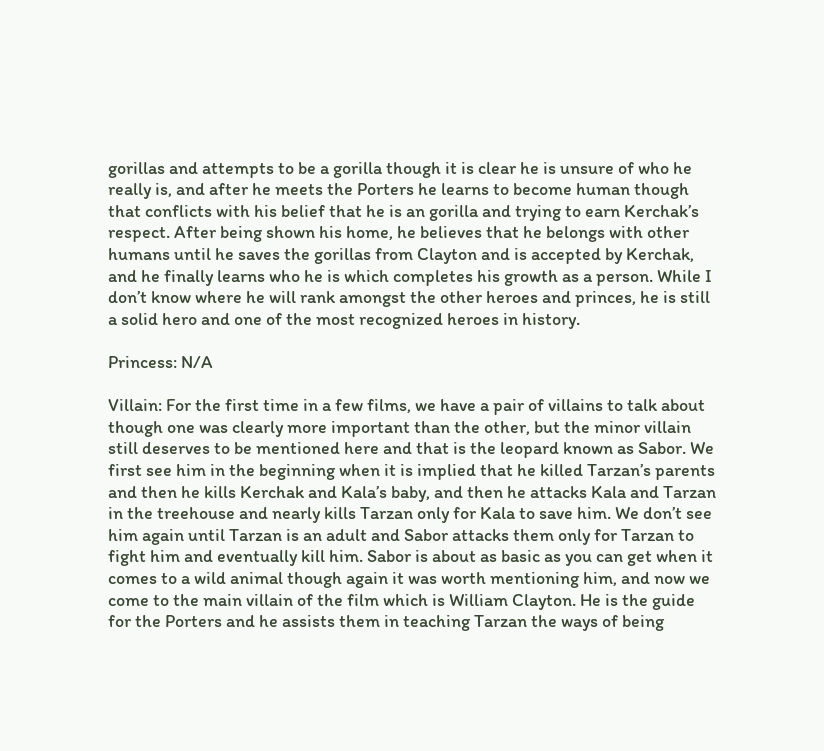gorillas and attempts to be a gorilla though it is clear he is unsure of who he really is, and after he meets the Porters he learns to become human though that conflicts with his belief that he is an gorilla and trying to earn Kerchak’s respect. After being shown his home, he believes that he belongs with other humans until he saves the gorillas from Clayton and is accepted by Kerchak, and he finally learns who he is which completes his growth as a person. While I don’t know where he will rank amongst the other heroes and princes, he is still a solid hero and one of the most recognized heroes in history.

Princess: N/A

Villain: For the first time in a few films, we have a pair of villains to talk about though one was clearly more important than the other, but the minor villain still deserves to be mentioned here and that is the leopard known as Sabor. We first see him in the beginning when it is implied that he killed Tarzan’s parents and then he kills Kerchak and Kala’s baby, and then he attacks Kala and Tarzan in the treehouse and nearly kills Tarzan only for Kala to save him. We don’t see him again until Tarzan is an adult and Sabor attacks them only for Tarzan to fight him and eventually kill him. Sabor is about as basic as you can get when it comes to a wild animal though again it was worth mentioning him, and now we come to the main villain of the film which is William Clayton. He is the guide for the Porters and he assists them in teaching Tarzan the ways of being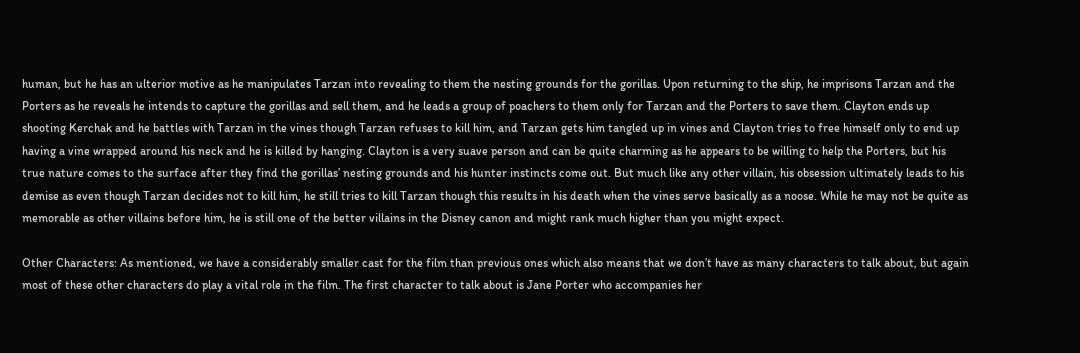human, but he has an ulterior motive as he manipulates Tarzan into revealing to them the nesting grounds for the gorillas. Upon returning to the ship, he imprisons Tarzan and the Porters as he reveals he intends to capture the gorillas and sell them, and he leads a group of poachers to them only for Tarzan and the Porters to save them. Clayton ends up shooting Kerchak and he battles with Tarzan in the vines though Tarzan refuses to kill him, and Tarzan gets him tangled up in vines and Clayton tries to free himself only to end up having a vine wrapped around his neck and he is killed by hanging. Clayton is a very suave person and can be quite charming as he appears to be willing to help the Porters, but his true nature comes to the surface after they find the gorillas’ nesting grounds and his hunter instincts come out. But much like any other villain, his obsession ultimately leads to his demise as even though Tarzan decides not to kill him, he still tries to kill Tarzan though this results in his death when the vines serve basically as a noose. While he may not be quite as memorable as other villains before him, he is still one of the better villains in the Disney canon and might rank much higher than you might expect.

Other Characters: As mentioned, we have a considerably smaller cast for the film than previous ones which also means that we don’t have as many characters to talk about, but again most of these other characters do play a vital role in the film. The first character to talk about is Jane Porter who accompanies her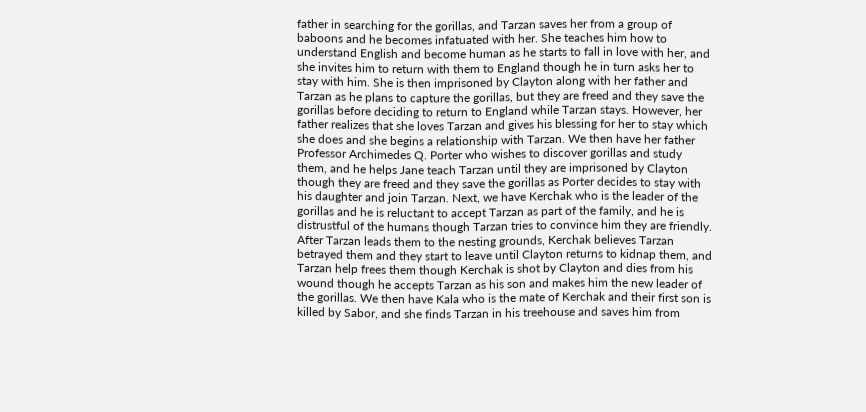father in searching for the gorillas, and Tarzan saves her from a group of baboons and he becomes infatuated with her. She teaches him how to understand English and become human as he starts to fall in love with her, and she invites him to return with them to England though he in turn asks her to stay with him. She is then imprisoned by Clayton along with her father and Tarzan as he plans to capture the gorillas, but they are freed and they save the gorillas before deciding to return to England while Tarzan stays. However, her father realizes that she loves Tarzan and gives his blessing for her to stay which she does and she begins a relationship with Tarzan. We then have her father Professor Archimedes Q. Porter who wishes to discover gorillas and study them, and he helps Jane teach Tarzan until they are imprisoned by Clayton though they are freed and they save the gorillas as Porter decides to stay with his daughter and join Tarzan. Next, we have Kerchak who is the leader of the gorillas and he is reluctant to accept Tarzan as part of the family, and he is distrustful of the humans though Tarzan tries to convince him they are friendly. After Tarzan leads them to the nesting grounds, Kerchak believes Tarzan betrayed them and they start to leave until Clayton returns to kidnap them, and Tarzan help frees them though Kerchak is shot by Clayton and dies from his wound though he accepts Tarzan as his son and makes him the new leader of the gorillas. We then have Kala who is the mate of Kerchak and their first son is killed by Sabor, and she finds Tarzan in his treehouse and saves him from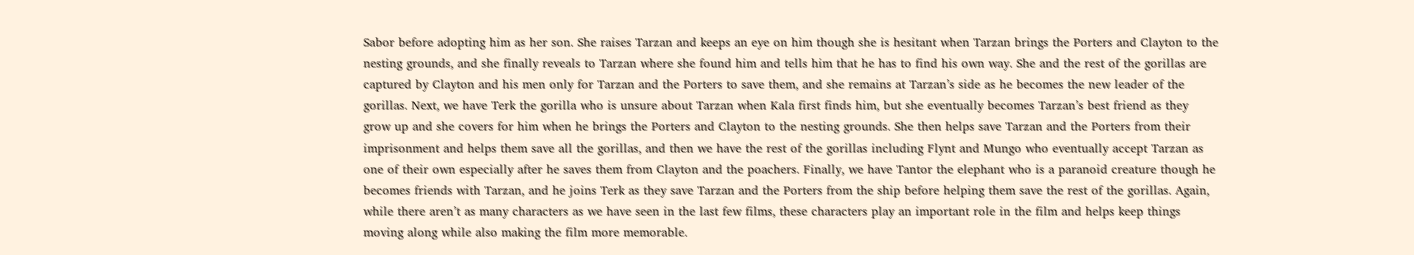Sabor before adopting him as her son. She raises Tarzan and keeps an eye on him though she is hesitant when Tarzan brings the Porters and Clayton to the nesting grounds, and she finally reveals to Tarzan where she found him and tells him that he has to find his own way. She and the rest of the gorillas are captured by Clayton and his men only for Tarzan and the Porters to save them, and she remains at Tarzan’s side as he becomes the new leader of the gorillas. Next, we have Terk the gorilla who is unsure about Tarzan when Kala first finds him, but she eventually becomes Tarzan’s best friend as they grow up and she covers for him when he brings the Porters and Clayton to the nesting grounds. She then helps save Tarzan and the Porters from their imprisonment and helps them save all the gorillas, and then we have the rest of the gorillas including Flynt and Mungo who eventually accept Tarzan as one of their own especially after he saves them from Clayton and the poachers. Finally, we have Tantor the elephant who is a paranoid creature though he becomes friends with Tarzan, and he joins Terk as they save Tarzan and the Porters from the ship before helping them save the rest of the gorillas. Again, while there aren’t as many characters as we have seen in the last few films, these characters play an important role in the film and helps keep things moving along while also making the film more memorable.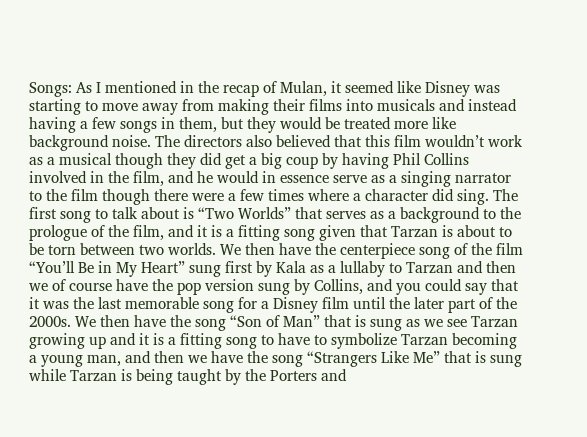Songs: As I mentioned in the recap of Mulan, it seemed like Disney was starting to move away from making their films into musicals and instead having a few songs in them, but they would be treated more like background noise. The directors also believed that this film wouldn’t work as a musical though they did get a big coup by having Phil Collins involved in the film, and he would in essence serve as a singing narrator to the film though there were a few times where a character did sing. The first song to talk about is “Two Worlds” that serves as a background to the prologue of the film, and it is a fitting song given that Tarzan is about to be torn between two worlds. We then have the centerpiece song of the film “You’ll Be in My Heart” sung first by Kala as a lullaby to Tarzan and then we of course have the pop version sung by Collins, and you could say that it was the last memorable song for a Disney film until the later part of the 2000s. We then have the song “Son of Man” that is sung as we see Tarzan growing up and it is a fitting song to have to symbolize Tarzan becoming a young man, and then we have the song “Strangers Like Me” that is sung while Tarzan is being taught by the Porters and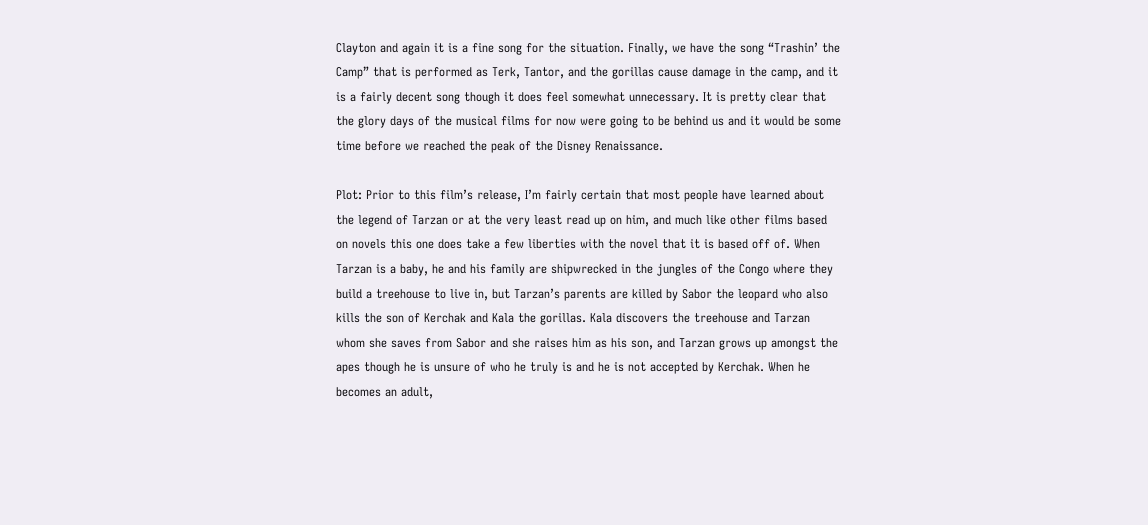Clayton and again it is a fine song for the situation. Finally, we have the song “Trashin’ the Camp” that is performed as Terk, Tantor, and the gorillas cause damage in the camp, and it is a fairly decent song though it does feel somewhat unnecessary. It is pretty clear that the glory days of the musical films for now were going to be behind us and it would be some time before we reached the peak of the Disney Renaissance.

Plot: Prior to this film’s release, I’m fairly certain that most people have learned about the legend of Tarzan or at the very least read up on him, and much like other films based on novels this one does take a few liberties with the novel that it is based off of. When Tarzan is a baby, he and his family are shipwrecked in the jungles of the Congo where they build a treehouse to live in, but Tarzan’s parents are killed by Sabor the leopard who also kills the son of Kerchak and Kala the gorillas. Kala discovers the treehouse and Tarzan whom she saves from Sabor and she raises him as his son, and Tarzan grows up amongst the apes though he is unsure of who he truly is and he is not accepted by Kerchak. When he becomes an adult,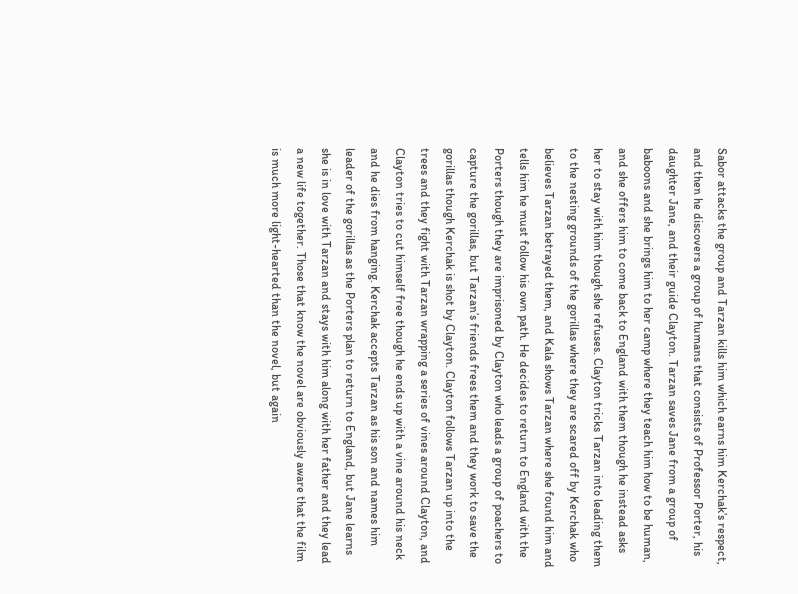Sabor attacks the group and Tarzan kills him which earns him Kerchak’s respect, and then he discovers a group of humans that consists of Professor Porter, his daughter Jane, and their guide Clayton. Tarzan saves Jane from a group of baboons and she brings him to her camp where they teach him how to be human, and she offers him to come back to England with them though he instead asks her to stay with him though she refuses. Clayton tricks Tarzan into leading them to the nesting grounds of the gorillas where they are scared off by Kerchak who believes Tarzan betrayed them, and Kala shows Tarzan where she found him and tells him he must follow his own path. He decides to return to England with the Porters though they are imprisoned by Clayton who leads a group of poachers to capture the gorillas, but Tarzan’s friends frees them and they work to save the gorillas though Kerchak is shot by Clayton. Clayton follows Tarzan up into the trees and they fight with Tarzan wrapping a series of vines around Clayton, and Clayton tries to cut himself free though he ends up with a vine around his neck and he dies from hanging. Kerchak accepts Tarzan as his son and names him leader of the gorillas as the Porters plan to return to England, but Jane learns she is in love with Tarzan and stays with him along with her father and they lead a new life together. Those that know the novel are obviously aware that the film is much more light-hearted than the novel, but again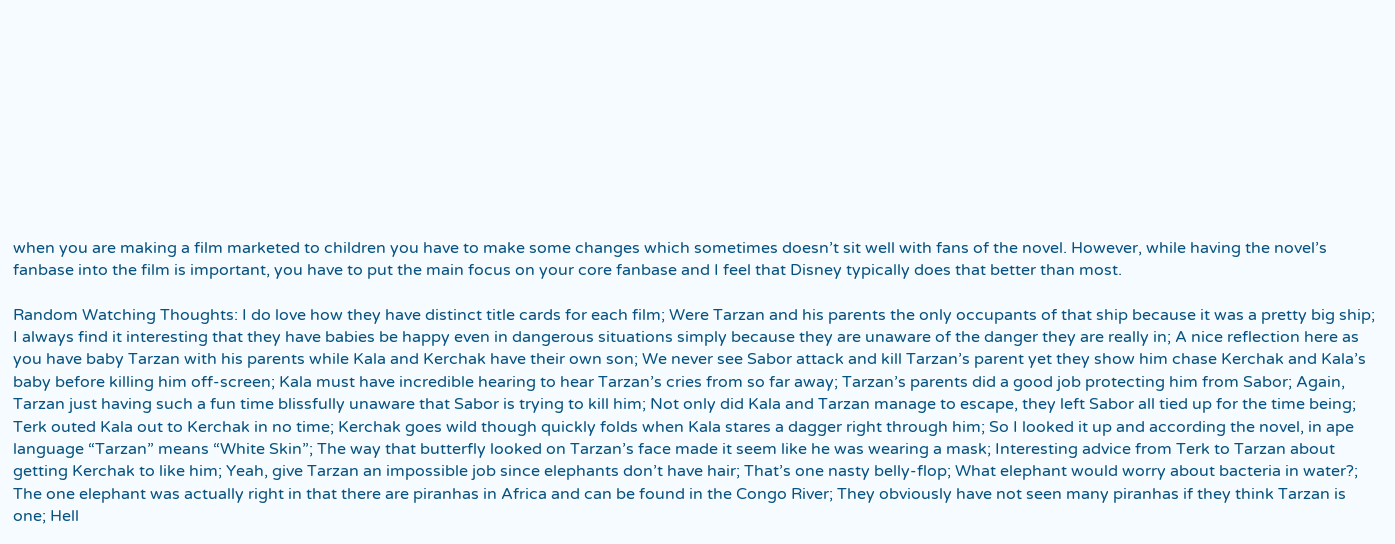when you are making a film marketed to children you have to make some changes which sometimes doesn’t sit well with fans of the novel. However, while having the novel’s fanbase into the film is important, you have to put the main focus on your core fanbase and I feel that Disney typically does that better than most.

Random Watching Thoughts: I do love how they have distinct title cards for each film; Were Tarzan and his parents the only occupants of that ship because it was a pretty big ship; I always find it interesting that they have babies be happy even in dangerous situations simply because they are unaware of the danger they are really in; A nice reflection here as you have baby Tarzan with his parents while Kala and Kerchak have their own son; We never see Sabor attack and kill Tarzan’s parent yet they show him chase Kerchak and Kala’s baby before killing him off-screen; Kala must have incredible hearing to hear Tarzan’s cries from so far away; Tarzan’s parents did a good job protecting him from Sabor; Again, Tarzan just having such a fun time blissfully unaware that Sabor is trying to kill him; Not only did Kala and Tarzan manage to escape, they left Sabor all tied up for the time being; Terk outed Kala out to Kerchak in no time; Kerchak goes wild though quickly folds when Kala stares a dagger right through him; So I looked it up and according the novel, in ape language “Tarzan” means “White Skin”; The way that butterfly looked on Tarzan’s face made it seem like he was wearing a mask; Interesting advice from Terk to Tarzan about getting Kerchak to like him; Yeah, give Tarzan an impossible job since elephants don’t have hair; That’s one nasty belly-flop; What elephant would worry about bacteria in water?; The one elephant was actually right in that there are piranhas in Africa and can be found in the Congo River; They obviously have not seen many piranhas if they think Tarzan is one; Hell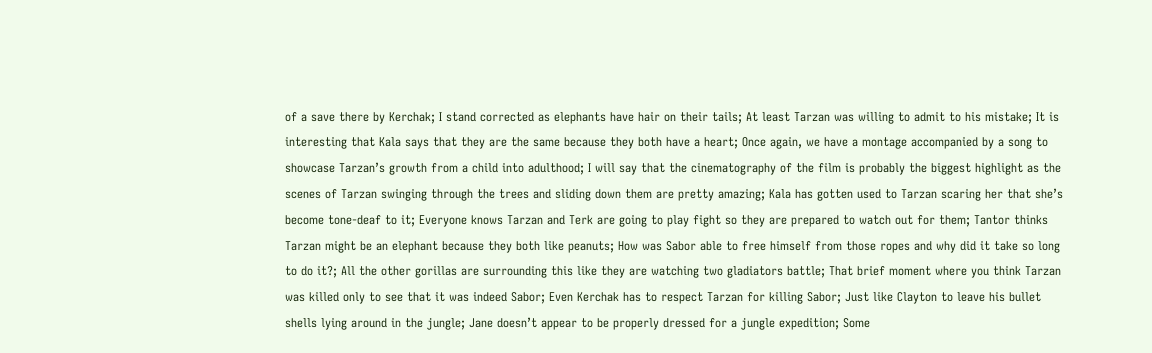of a save there by Kerchak; I stand corrected as elephants have hair on their tails; At least Tarzan was willing to admit to his mistake; It is interesting that Kala says that they are the same because they both have a heart; Once again, we have a montage accompanied by a song to showcase Tarzan’s growth from a child into adulthood; I will say that the cinematography of the film is probably the biggest highlight as the scenes of Tarzan swinging through the trees and sliding down them are pretty amazing; Kala has gotten used to Tarzan scaring her that she’s become tone-deaf to it; Everyone knows Tarzan and Terk are going to play fight so they are prepared to watch out for them; Tantor thinks Tarzan might be an elephant because they both like peanuts; How was Sabor able to free himself from those ropes and why did it take so long to do it?; All the other gorillas are surrounding this like they are watching two gladiators battle; That brief moment where you think Tarzan was killed only to see that it was indeed Sabor; Even Kerchak has to respect Tarzan for killing Sabor; Just like Clayton to leave his bullet shells lying around in the jungle; Jane doesn’t appear to be properly dressed for a jungle expedition; Some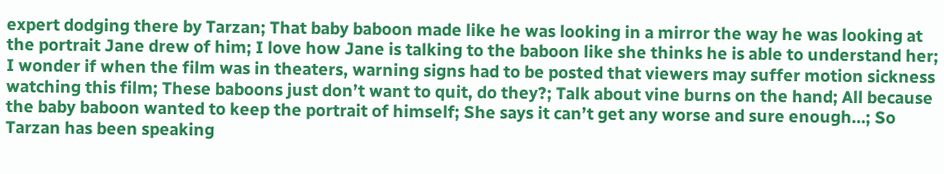expert dodging there by Tarzan; That baby baboon made like he was looking in a mirror the way he was looking at the portrait Jane drew of him; I love how Jane is talking to the baboon like she thinks he is able to understand her; I wonder if when the film was in theaters, warning signs had to be posted that viewers may suffer motion sickness watching this film; These baboons just don’t want to quit, do they?; Talk about vine burns on the hand; All because the baby baboon wanted to keep the portrait of himself; She says it can’t get any worse and sure enough…; So Tarzan has been speaking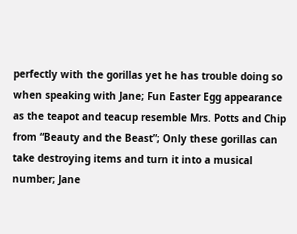perfectly with the gorillas yet he has trouble doing so when speaking with Jane; Fun Easter Egg appearance as the teapot and teacup resemble Mrs. Potts and Chip from “Beauty and the Beast”; Only these gorillas can take destroying items and turn it into a musical number; Jane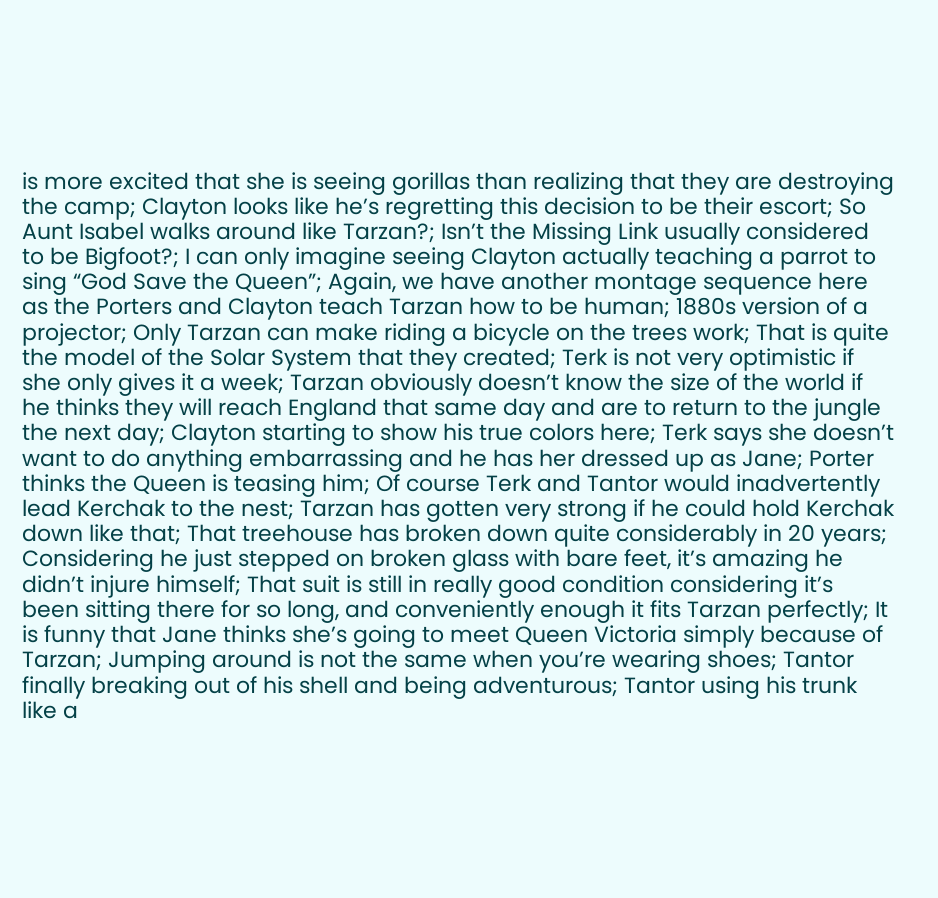is more excited that she is seeing gorillas than realizing that they are destroying the camp; Clayton looks like he’s regretting this decision to be their escort; So Aunt Isabel walks around like Tarzan?; Isn’t the Missing Link usually considered to be Bigfoot?; I can only imagine seeing Clayton actually teaching a parrot to sing “God Save the Queen”; Again, we have another montage sequence here as the Porters and Clayton teach Tarzan how to be human; 1880s version of a projector; Only Tarzan can make riding a bicycle on the trees work; That is quite the model of the Solar System that they created; Terk is not very optimistic if she only gives it a week; Tarzan obviously doesn’t know the size of the world if he thinks they will reach England that same day and are to return to the jungle the next day; Clayton starting to show his true colors here; Terk says she doesn’t want to do anything embarrassing and he has her dressed up as Jane; Porter thinks the Queen is teasing him; Of course Terk and Tantor would inadvertently lead Kerchak to the nest; Tarzan has gotten very strong if he could hold Kerchak down like that; That treehouse has broken down quite considerably in 20 years; Considering he just stepped on broken glass with bare feet, it’s amazing he didn’t injure himself; That suit is still in really good condition considering it’s been sitting there for so long, and conveniently enough it fits Tarzan perfectly; It is funny that Jane thinks she’s going to meet Queen Victoria simply because of Tarzan; Jumping around is not the same when you’re wearing shoes; Tantor finally breaking out of his shell and being adventurous; Tantor using his trunk like a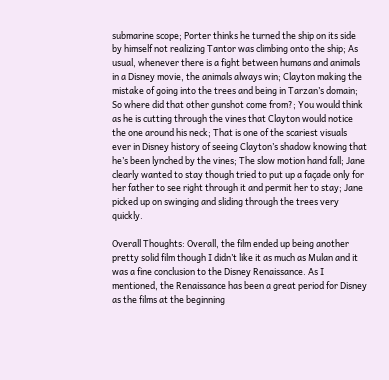submarine scope; Porter thinks he turned the ship on its side by himself not realizing Tantor was climbing onto the ship; As usual, whenever there is a fight between humans and animals in a Disney movie, the animals always win; Clayton making the mistake of going into the trees and being in Tarzan’s domain; So where did that other gunshot come from?; You would think as he is cutting through the vines that Clayton would notice the one around his neck; That is one of the scariest visuals ever in Disney history of seeing Clayton’s shadow knowing that he’s been lynched by the vines; The slow motion hand fall; Jane clearly wanted to stay though tried to put up a façade only for her father to see right through it and permit her to stay; Jane picked up on swinging and sliding through the trees very quickly.

Overall Thoughts: Overall, the film ended up being another pretty solid film though I didn’t like it as much as Mulan and it was a fine conclusion to the Disney Renaissance. As I mentioned, the Renaissance has been a great period for Disney as the films at the beginning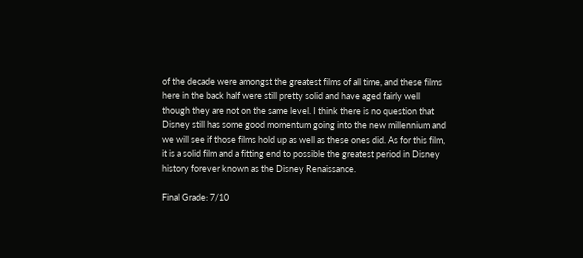of the decade were amongst the greatest films of all time, and these films here in the back half were still pretty solid and have aged fairly well though they are not on the same level. I think there is no question that Disney still has some good momentum going into the new millennium and we will see if those films hold up as well as these ones did. As for this film, it is a solid film and a fitting end to possible the greatest period in Disney history forever known as the Disney Renaissance.

Final Grade: 7/10